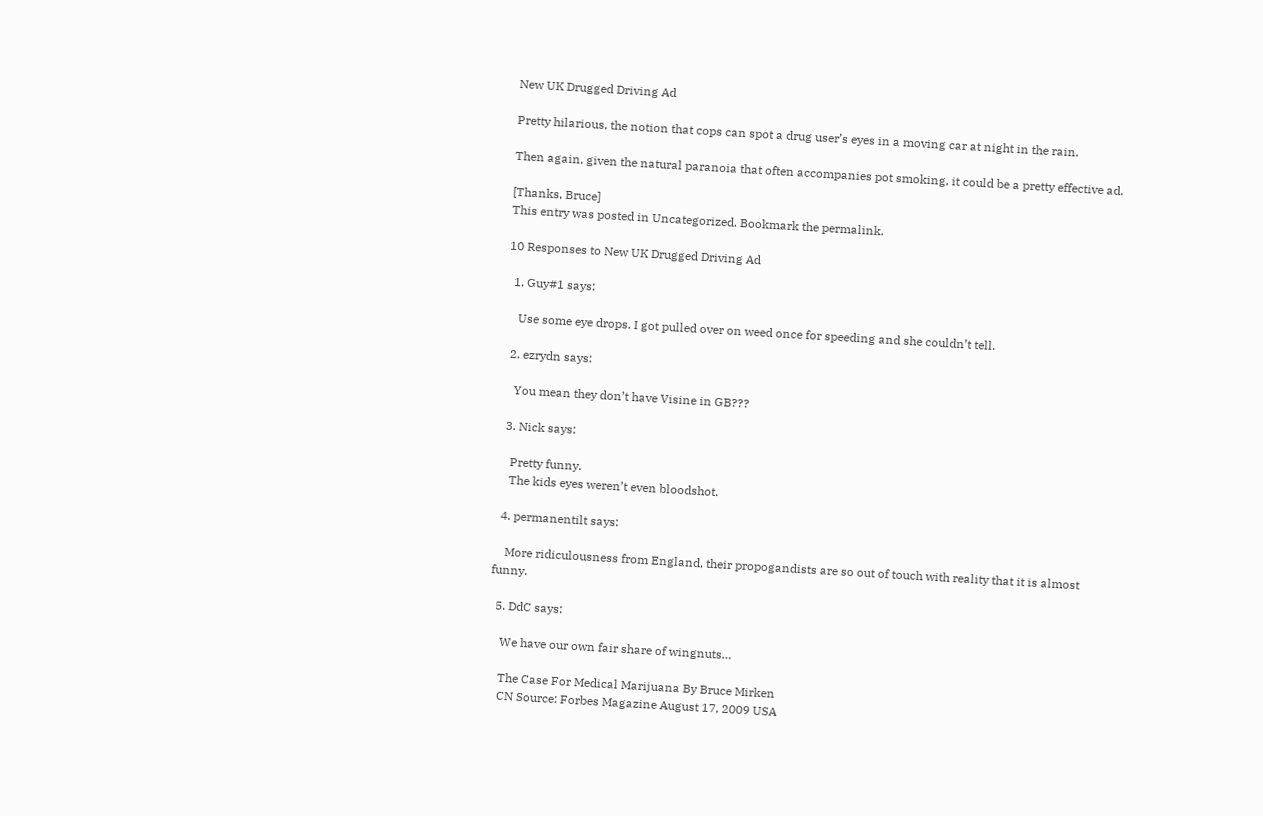New UK Drugged Driving Ad

Pretty hilarious, the notion that cops can spot a drug user’s eyes in a moving car at night in the rain.

Then again, given the natural paranoia that often accompanies pot smoking, it could be a pretty effective ad.

[Thanks, Bruce]
This entry was posted in Uncategorized. Bookmark the permalink.

10 Responses to New UK Drugged Driving Ad

  1. Guy#1 says:

    Use some eye drops. I got pulled over on weed once for speeding and she couldn’t tell.

  2. ezrydn says:

    You mean they don’t have Visine in GB???

  3. Nick says:

    Pretty funny.
    The kids eyes weren’t even bloodshot.

  4. permanentilt says:

    More ridiculousness from England, their propogandists are so out of touch with reality that it is almost funny.

  5. DdC says:

    We have our own fair share of wingnuts…

    The Case For Medical Marijuana By Bruce Mirken
    CN Source: Forbes Magazine August 17, 2009 USA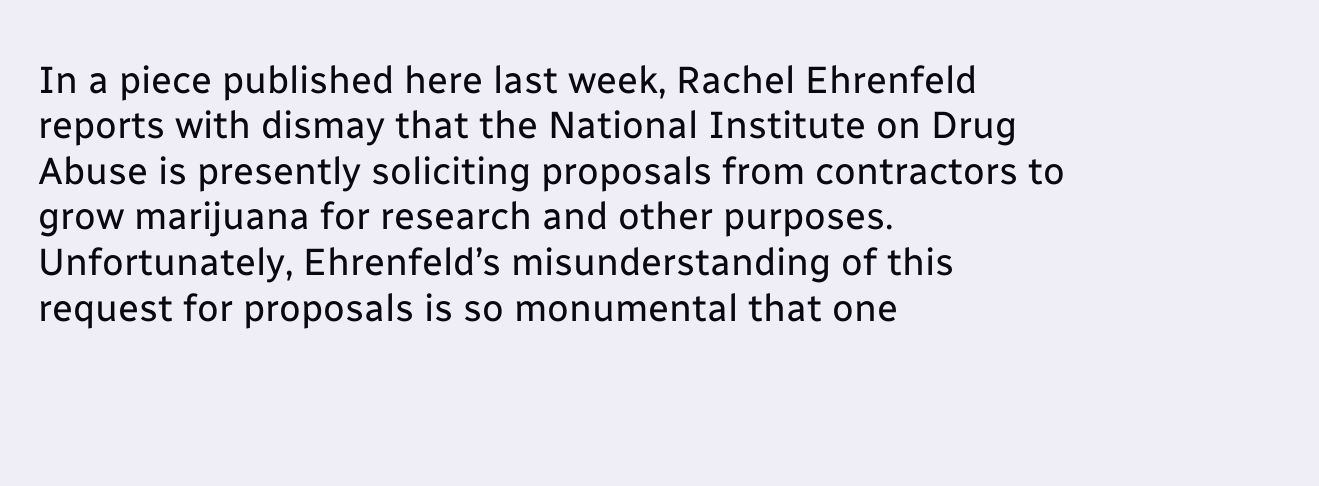In a piece published here last week, Rachel Ehrenfeld reports with dismay that the National Institute on Drug Abuse is presently soliciting proposals from contractors to grow marijuana for research and other purposes. Unfortunately, Ehrenfeld’s misunderstanding of this request for proposals is so monumental that one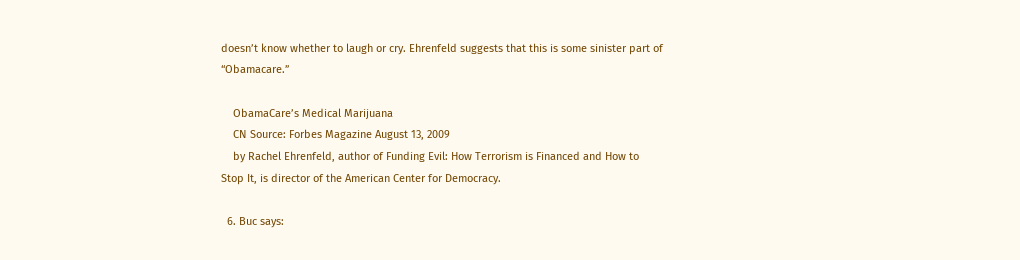doesn’t know whether to laugh or cry. Ehrenfeld suggests that this is some sinister part of “Obamacare.”

    ObamaCare’s Medical Marijuana
    CN Source: Forbes Magazine August 13, 2009
    by Rachel Ehrenfeld, author of Funding Evil: How Terrorism is Financed and How to Stop It, is director of the American Center for Democracy.

  6. Buc says: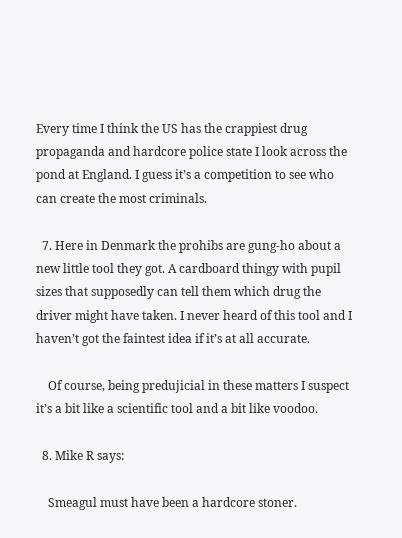Every time I think the US has the crappiest drug propaganda and hardcore police state I look across the pond at England. I guess it’s a competition to see who can create the most criminals.

  7. Here in Denmark the prohibs are gung-ho about a new little tool they got. A cardboard thingy with pupil sizes that supposedly can tell them which drug the driver might have taken. I never heard of this tool and I haven’t got the faintest idea if it’s at all accurate.

    Of course, being predujicial in these matters I suspect it’s a bit like a scientific tool and a bit like voodoo.

  8. Mike R says:

    Smeagul must have been a hardcore stoner.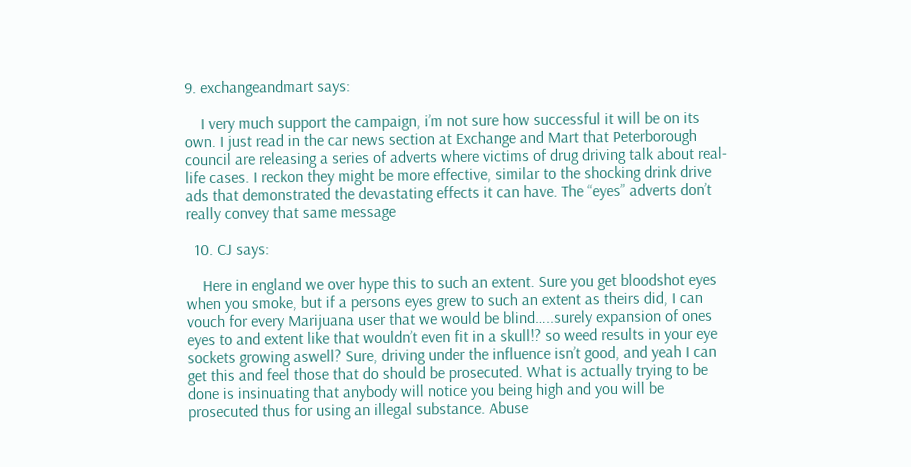9. exchangeandmart says:

    I very much support the campaign, i’m not sure how successful it will be on its own. I just read in the car news section at Exchange and Mart that Peterborough council are releasing a series of adverts where victims of drug driving talk about real-life cases. I reckon they might be more effective, similar to the shocking drink drive ads that demonstrated the devastating effects it can have. The “eyes” adverts don’t really convey that same message

  10. CJ says:

    Here in england we over hype this to such an extent. Sure you get bloodshot eyes when you smoke, but if a persons eyes grew to such an extent as theirs did, I can vouch for every Marijuana user that we would be blind…..surely expansion of ones eyes to and extent like that wouldn’t even fit in a skull!? so weed results in your eye sockets growing aswell? Sure, driving under the influence isn’t good, and yeah I can get this and feel those that do should be prosecuted. What is actually trying to be done is insinuating that anybody will notice you being high and you will be prosecuted thus for using an illegal substance. Abuse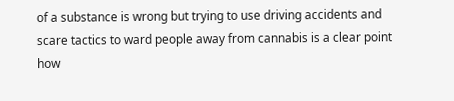of a substance is wrong but trying to use driving accidents and scare tactics to ward people away from cannabis is a clear point how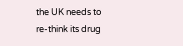the UK needs to re-think its drug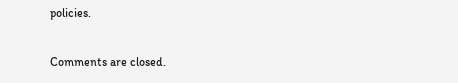policies.

Comments are closed.